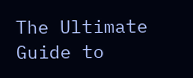The Ultimate Guide to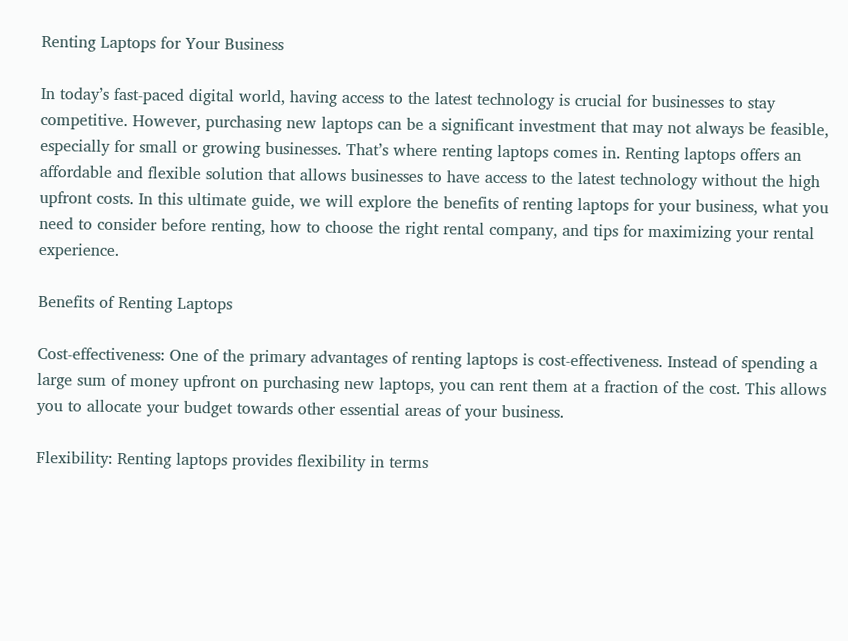Renting Laptops for Your Business

In today’s fast-paced digital world, having access to the latest technology is crucial for businesses to stay competitive. However, purchasing new laptops can be a significant investment that may not always be feasible, especially for small or growing businesses. That’s where renting laptops comes in. Renting laptops offers an affordable and flexible solution that allows businesses to have access to the latest technology without the high upfront costs. In this ultimate guide, we will explore the benefits of renting laptops for your business, what you need to consider before renting, how to choose the right rental company, and tips for maximizing your rental experience.

Benefits of Renting Laptops

Cost-effectiveness: One of the primary advantages of renting laptops is cost-effectiveness. Instead of spending a large sum of money upfront on purchasing new laptops, you can rent them at a fraction of the cost. This allows you to allocate your budget towards other essential areas of your business.

Flexibility: Renting laptops provides flexibility in terms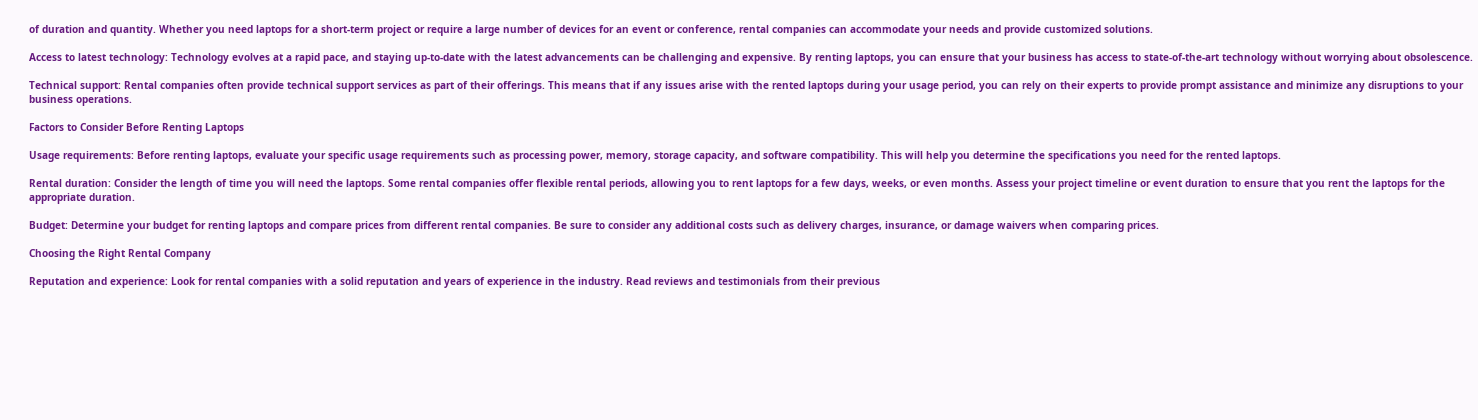of duration and quantity. Whether you need laptops for a short-term project or require a large number of devices for an event or conference, rental companies can accommodate your needs and provide customized solutions.

Access to latest technology: Technology evolves at a rapid pace, and staying up-to-date with the latest advancements can be challenging and expensive. By renting laptops, you can ensure that your business has access to state-of-the-art technology without worrying about obsolescence.

Technical support: Rental companies often provide technical support services as part of their offerings. This means that if any issues arise with the rented laptops during your usage period, you can rely on their experts to provide prompt assistance and minimize any disruptions to your business operations.

Factors to Consider Before Renting Laptops

Usage requirements: Before renting laptops, evaluate your specific usage requirements such as processing power, memory, storage capacity, and software compatibility. This will help you determine the specifications you need for the rented laptops.

Rental duration: Consider the length of time you will need the laptops. Some rental companies offer flexible rental periods, allowing you to rent laptops for a few days, weeks, or even months. Assess your project timeline or event duration to ensure that you rent the laptops for the appropriate duration.

Budget: Determine your budget for renting laptops and compare prices from different rental companies. Be sure to consider any additional costs such as delivery charges, insurance, or damage waivers when comparing prices.

Choosing the Right Rental Company

Reputation and experience: Look for rental companies with a solid reputation and years of experience in the industry. Read reviews and testimonials from their previous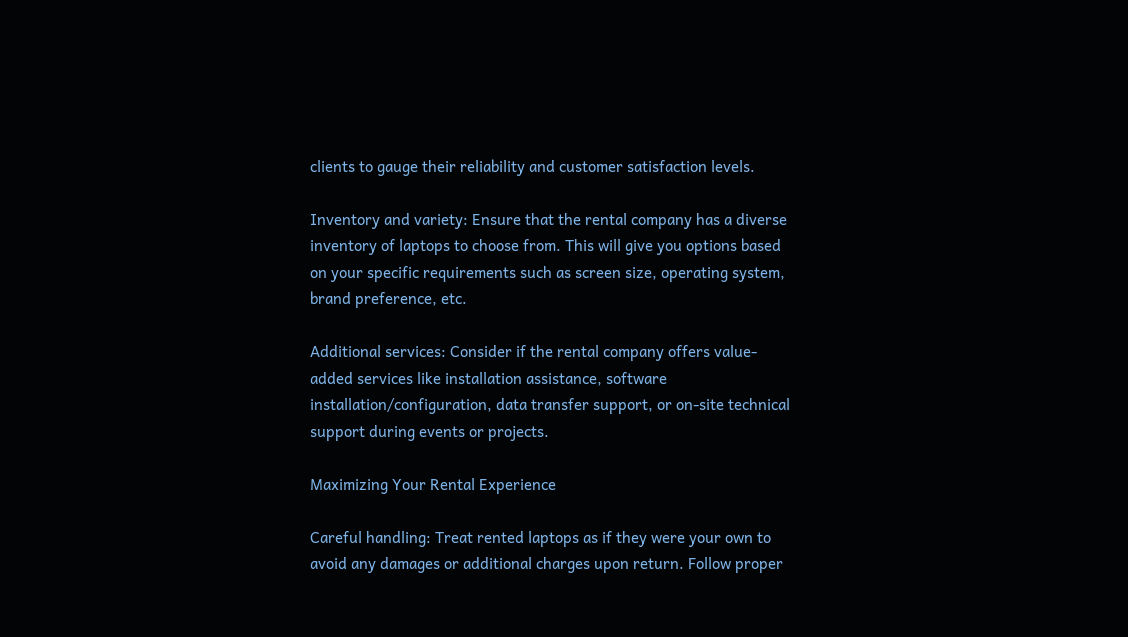clients to gauge their reliability and customer satisfaction levels.

Inventory and variety: Ensure that the rental company has a diverse inventory of laptops to choose from. This will give you options based on your specific requirements such as screen size, operating system, brand preference, etc.

Additional services: Consider if the rental company offers value-added services like installation assistance, software installation/configuration, data transfer support, or on-site technical support during events or projects.

Maximizing Your Rental Experience

Careful handling: Treat rented laptops as if they were your own to avoid any damages or additional charges upon return. Follow proper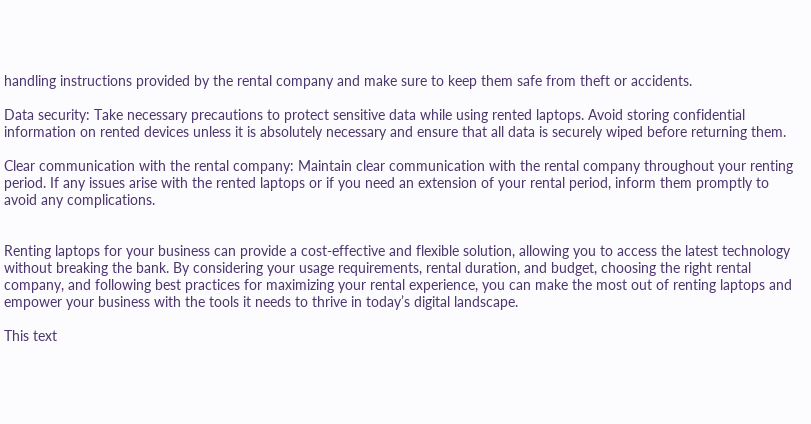handling instructions provided by the rental company and make sure to keep them safe from theft or accidents.

Data security: Take necessary precautions to protect sensitive data while using rented laptops. Avoid storing confidential information on rented devices unless it is absolutely necessary and ensure that all data is securely wiped before returning them.

Clear communication with the rental company: Maintain clear communication with the rental company throughout your renting period. If any issues arise with the rented laptops or if you need an extension of your rental period, inform them promptly to avoid any complications.


Renting laptops for your business can provide a cost-effective and flexible solution, allowing you to access the latest technology without breaking the bank. By considering your usage requirements, rental duration, and budget, choosing the right rental company, and following best practices for maximizing your rental experience, you can make the most out of renting laptops and empower your business with the tools it needs to thrive in today’s digital landscape.

This text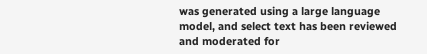was generated using a large language model, and select text has been reviewed and moderated for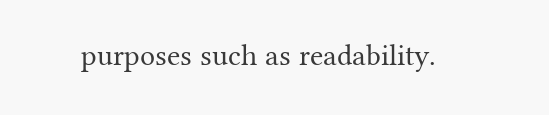purposes such as readability.